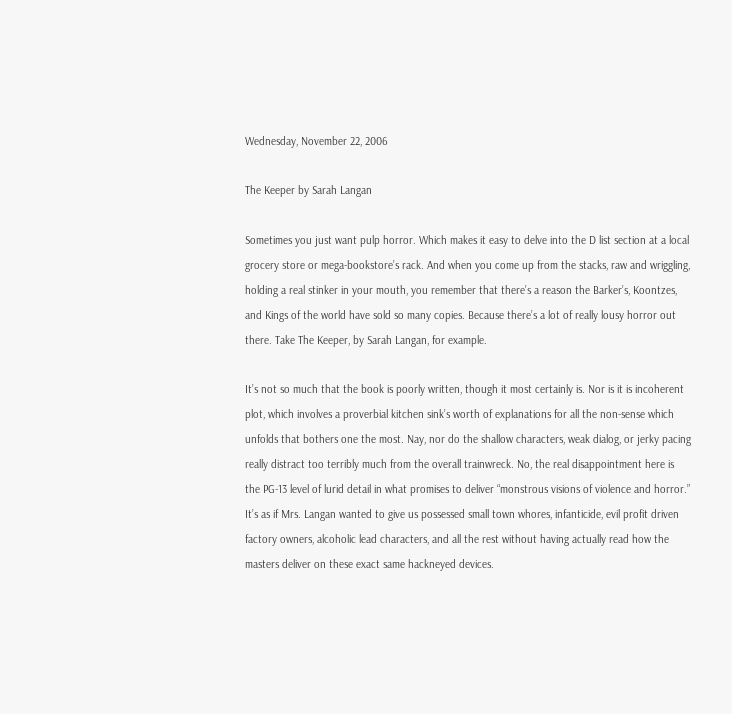Wednesday, November 22, 2006

The Keeper by Sarah Langan

Sometimes you just want pulp horror. Which makes it easy to delve into the D list section at a local grocery store or mega-bookstore’s rack. And when you come up from the stacks, raw and wriggling, holding a real stinker in your mouth, you remember that there’s a reason the Barker’s, Koontzes, and Kings of the world have sold so many copies. Because there’s a lot of really lousy horror out there. Take The Keeper, by Sarah Langan, for example.

It’s not so much that the book is poorly written, though it most certainly is. Nor is it is incoherent plot, which involves a proverbial kitchen sink’s worth of explanations for all the non-sense which unfolds that bothers one the most. Nay, nor do the shallow characters, weak dialog, or jerky pacing really distract too terribly much from the overall trainwreck. No, the real disappointment here is the PG-13 level of lurid detail in what promises to deliver “monstrous visions of violence and horror.” It’s as if Mrs. Langan wanted to give us possessed small town whores, infanticide, evil profit driven factory owners, alcoholic lead characters, and all the rest without having actually read how the masters deliver on these exact same hackneyed devices.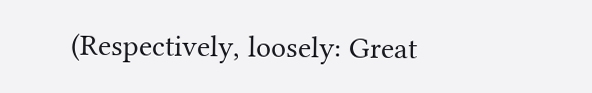(Respectively, loosely: Great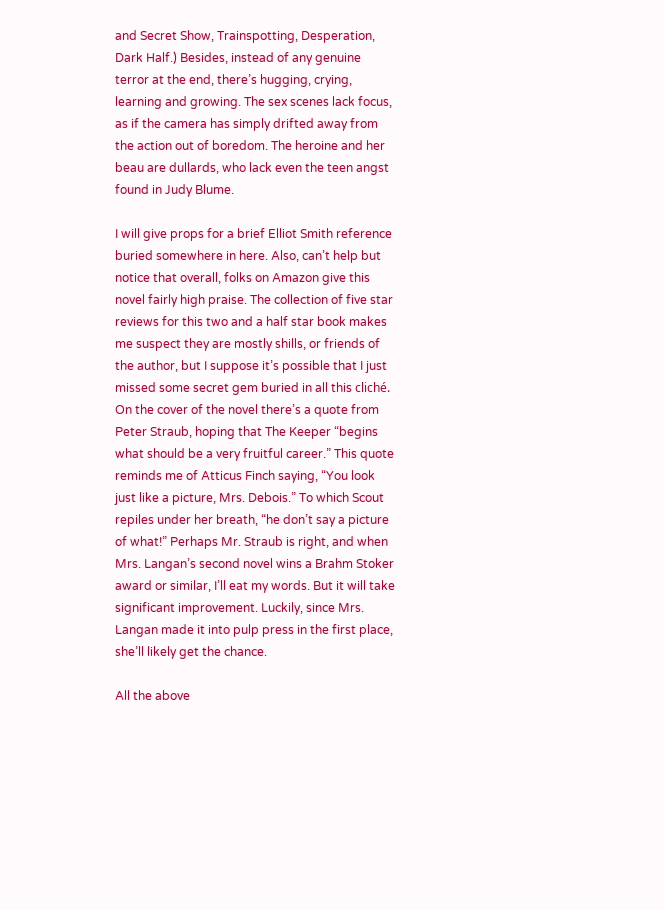and Secret Show, Trainspotting, Desperation, Dark Half.) Besides, instead of any genuine terror at the end, there’s hugging, crying, learning and growing. The sex scenes lack focus, as if the camera has simply drifted away from the action out of boredom. The heroine and her beau are dullards, who lack even the teen angst found in Judy Blume.

I will give props for a brief Elliot Smith reference buried somewhere in here. Also, can’t help but notice that overall, folks on Amazon give this novel fairly high praise. The collection of five star reviews for this two and a half star book makes me suspect they are mostly shills, or friends of the author, but I suppose it’s possible that I just missed some secret gem buried in all this cliché. On the cover of the novel there’s a quote from Peter Straub, hoping that The Keeper “begins what should be a very fruitful career.” This quote reminds me of Atticus Finch saying, “You look just like a picture, Mrs. Debois.” To which Scout repiles under her breath, “he don’t say a picture of what!” Perhaps Mr. Straub is right, and when Mrs. Langan’s second novel wins a Brahm Stoker award or similar, I’ll eat my words. But it will take significant improvement. Luckily, since Mrs. Langan made it into pulp press in the first place, she’ll likely get the chance.

All the above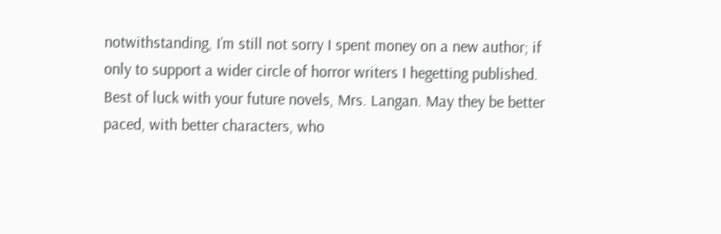notwithstanding, I’m still not sorry I spent money on a new author; if only to support a wider circle of horror writers I hegetting published. Best of luck with your future novels, Mrs. Langan. May they be better paced, with better characters, who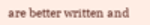are better written and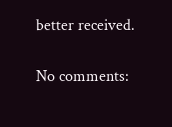better received.

No comments: